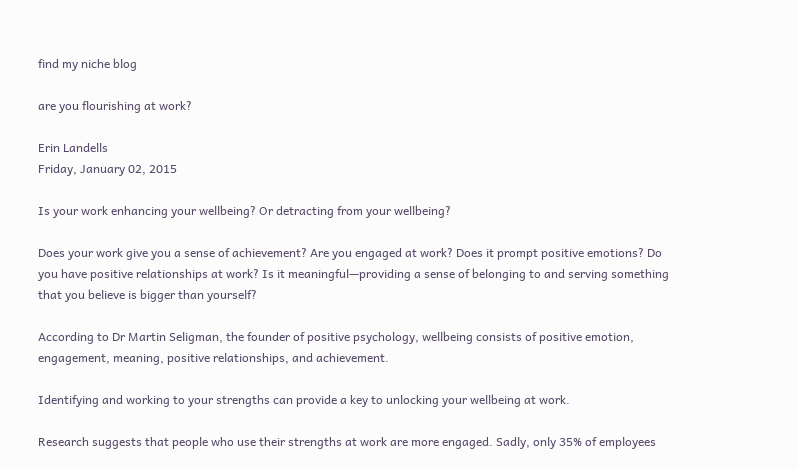find my niche blog

are you flourishing at work?

Erin Landells
Friday, January 02, 2015

Is your work enhancing your wellbeing? Or detracting from your wellbeing?

Does your work give you a sense of achievement? Are you engaged at work? Does it prompt positive emotions? Do you have positive relationships at work? Is it meaningful—providing a sense of belonging to and serving something that you believe is bigger than yourself?

According to Dr Martin Seligman, the founder of positive psychology, wellbeing consists of positive emotion, engagement, meaning, positive relationships, and achievement.

Identifying and working to your strengths can provide a key to unlocking your wellbeing at work.

Research suggests that people who use their strengths at work are more engaged. Sadly, only 35% of employees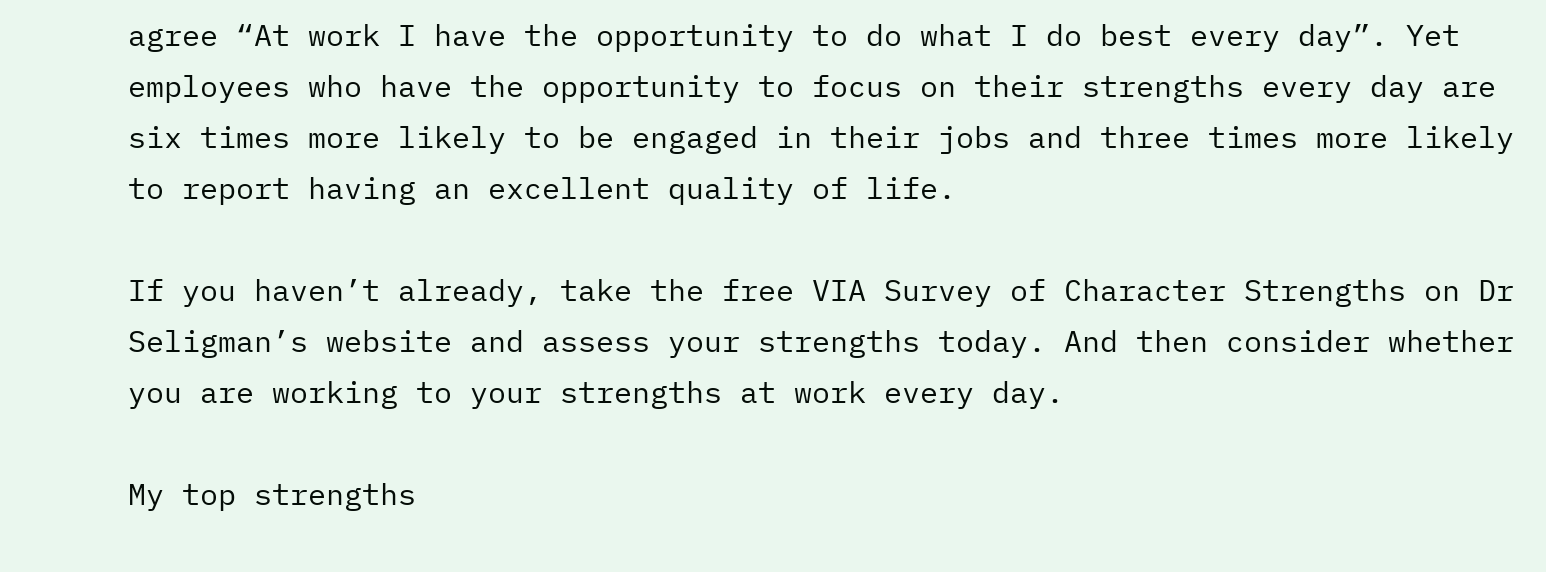agree “At work I have the opportunity to do what I do best every day”. Yet employees who have the opportunity to focus on their strengths every day are six times more likely to be engaged in their jobs and three times more likely to report having an excellent quality of life.

If you haven’t already, take the free VIA Survey of Character Strengths on Dr Seligman’s website and assess your strengths today. And then consider whether you are working to your strengths at work every day.

My top strengths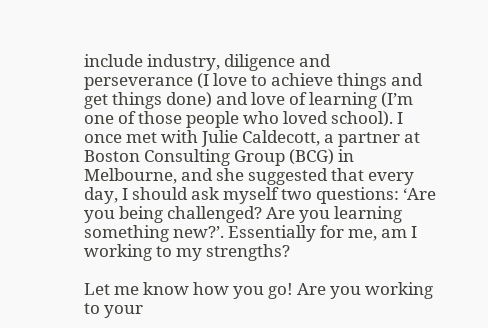include industry, diligence and perseverance (I love to achieve things and get things done) and love of learning (I’m one of those people who loved school). I once met with Julie Caldecott, a partner at Boston Consulting Group (BCG) in Melbourne, and she suggested that every day, I should ask myself two questions: ‘Are you being challenged? Are you learning something new?’. Essentially for me, am I working to my strengths?

Let me know how you go! Are you working to your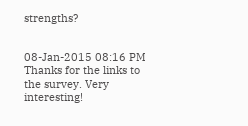strengths?


08-Jan-2015 08:16 PM
Thanks for the links to the survey. Very interesting!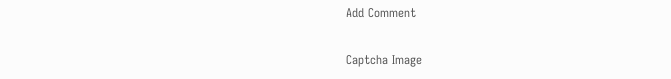Add Comment

Captcha Image